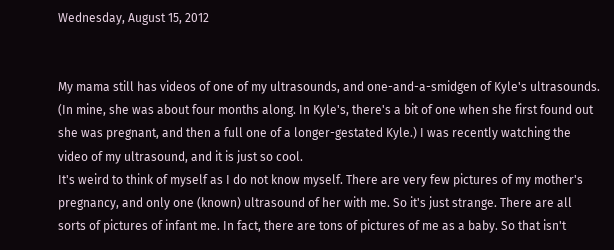Wednesday, August 15, 2012


My mama still has videos of one of my ultrasounds, and one-and-a-smidgen of Kyle's ultrasounds. (In mine, she was about four months along. In Kyle's, there's a bit of one when she first found out she was pregnant, and then a full one of a longer-gestated Kyle.) I was recently watching the video of my ultrasound, and it is just so cool.
It's weird to think of myself as I do not know myself. There are very few pictures of my mother's pregnancy, and only one (known) ultrasound of her with me. So it's just strange. There are all sorts of pictures of infant me. In fact, there are tons of pictures of me as a baby. So that isn't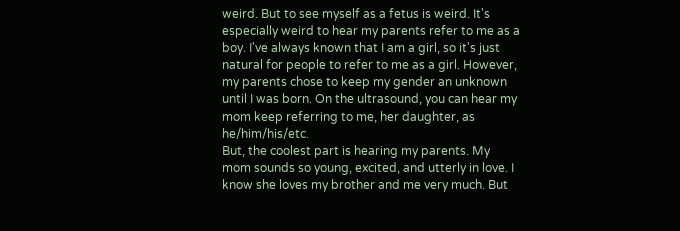weird. But to see myself as a fetus is weird. It's especially weird to hear my parents refer to me as a boy. I've always known that I am a girl, so it's just natural for people to refer to me as a girl. However, my parents chose to keep my gender an unknown until I was born. On the ultrasound, you can hear my mom keep referring to me, her daughter, as he/him/his/etc.
But, the coolest part is hearing my parents. My mom sounds so young, excited, and utterly in love. I know she loves my brother and me very much. But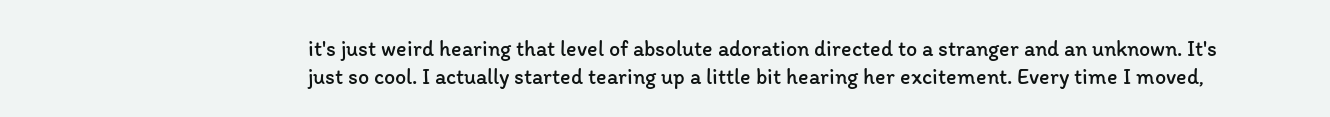it's just weird hearing that level of absolute adoration directed to a stranger and an unknown. It's just so cool. I actually started tearing up a little bit hearing her excitement. Every time I moved,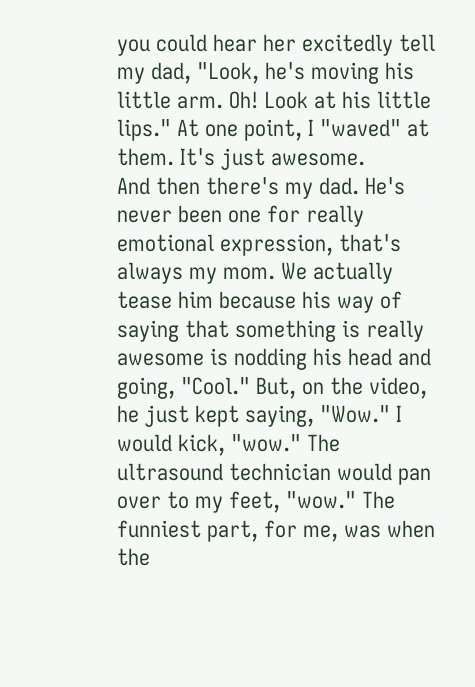you could hear her excitedly tell my dad, "Look, he's moving his little arm. Oh! Look at his little lips." At one point, I "waved" at them. It's just awesome.
And then there's my dad. He's never been one for really emotional expression, that's always my mom. We actually tease him because his way of saying that something is really awesome is nodding his head and going, "Cool." But, on the video, he just kept saying, "Wow." I would kick, "wow." The ultrasound technician would pan over to my feet, "wow." The funniest part, for me, was when the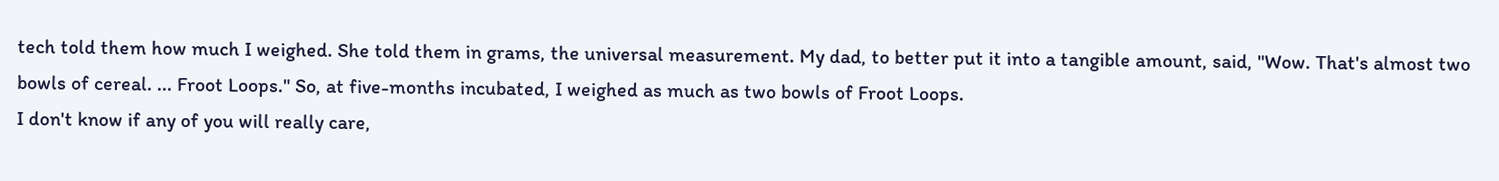tech told them how much I weighed. She told them in grams, the universal measurement. My dad, to better put it into a tangible amount, said, "Wow. That's almost two bowls of cereal. ... Froot Loops." So, at five-months incubated, I weighed as much as two bowls of Froot Loops.
I don't know if any of you will really care,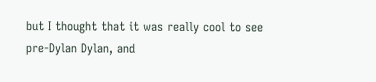but I thought that it was really cool to see pre-Dylan Dylan, and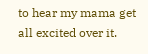to hear my mama get all excited over it.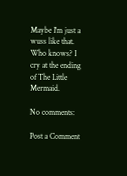Maybe I'm just a wuss like that. Who knows? I cry at the ending of The Little Mermaid.

No comments:

Post a Comment